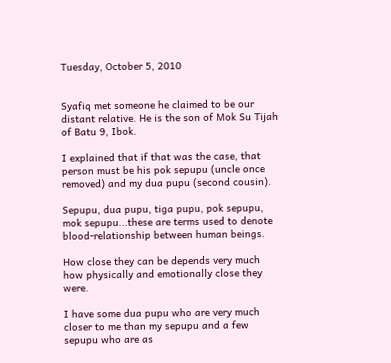Tuesday, October 5, 2010


Syafiq met someone he claimed to be our distant relative. He is the son of Mok Su Tijah of Batu 9, Ibok.

I explained that if that was the case, that person must be his pok sepupu (uncle once removed) and my dua pupu (second cousin).

Sepupu, dua pupu, tiga pupu, pok sepupu, mok sepupu...these are terms used to denote blood-relationship between human beings.

How close they can be depends very much how physically and emotionally close they were.

I have some dua pupu who are very much closer to me than my sepupu and a few sepupu who are as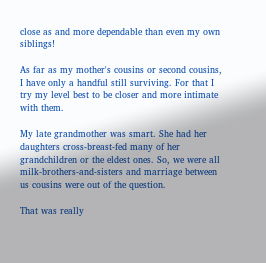close as and more dependable than even my own siblings!

As far as my mother's cousins or second cousins, I have only a handful still surviving. For that I try my level best to be closer and more intimate with them.

My late grandmother was smart. She had her daughters cross-breast-fed many of her grandchildren or the eldest ones. So, we were all milk-brothers-and-sisters and marriage between us cousins were out of the question.

That was really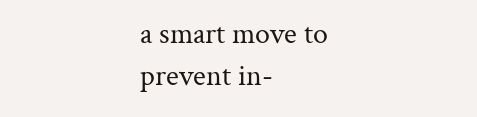a smart move to prevent in-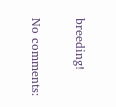breeding!

No comments: